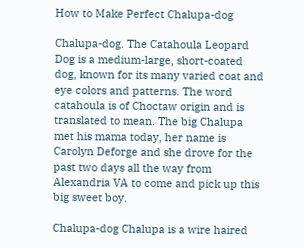How to Make Perfect Chalupa-dog

Chalupa-dog. The Catahoula Leopard Dog is a medium-large, short-coated dog, known for its many varied coat and eye colors and patterns. The word catahoula is of Choctaw origin and is translated to mean. The big Chalupa met his mama today, her name is Carolyn Deforge and she drove for the past two days all the way from Alexandria VA to come and pick up this big sweet boy.

Chalupa-dog Chalupa is a wire haired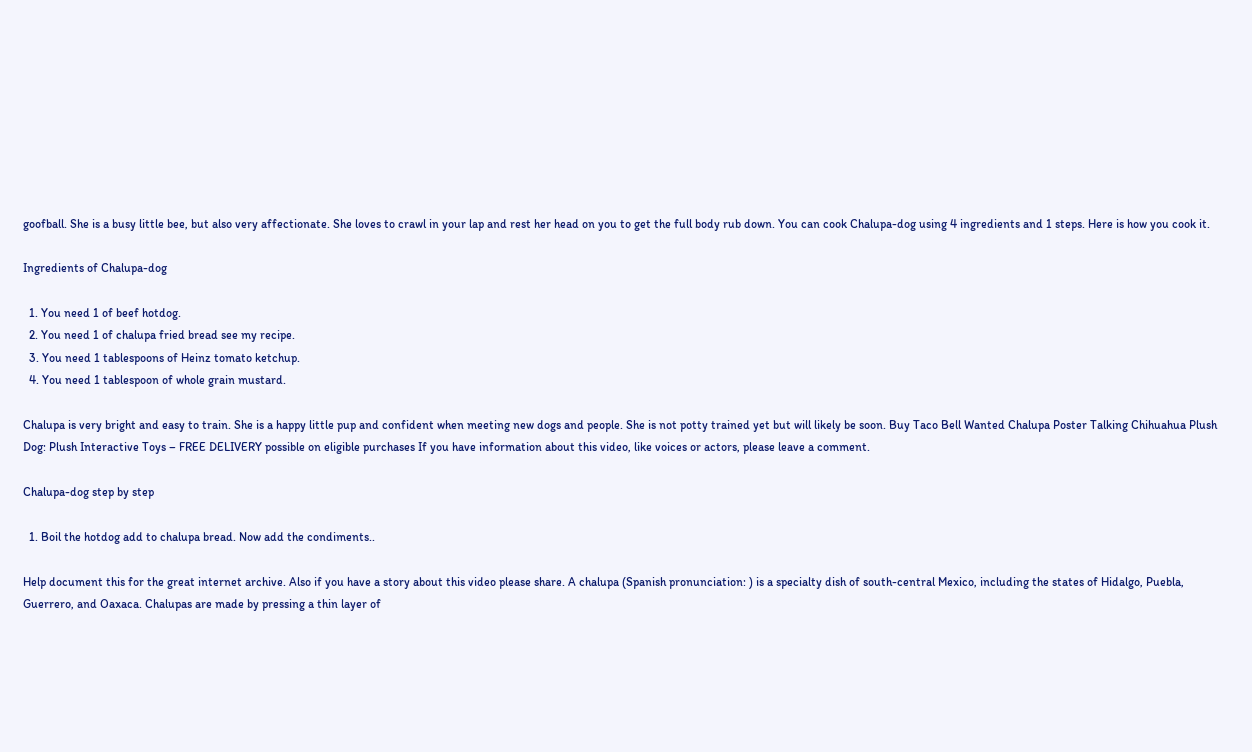goofball. She is a busy little bee, but also very affectionate. She loves to crawl in your lap and rest her head on you to get the full body rub down. You can cook Chalupa-dog using 4 ingredients and 1 steps. Here is how you cook it.

Ingredients of Chalupa-dog

  1. You need 1 of beef hotdog.
  2. You need 1 of chalupa fried bread see my recipe.
  3. You need 1 tablespoons of Heinz tomato ketchup.
  4. You need 1 tablespoon of whole grain mustard.

Chalupa is very bright and easy to train. She is a happy little pup and confident when meeting new dogs and people. She is not potty trained yet but will likely be soon. Buy Taco Bell Wanted Chalupa Poster Talking Chihuahua Plush Dog: Plush Interactive Toys – FREE DELIVERY possible on eligible purchases If you have information about this video, like voices or actors, please leave a comment.

Chalupa-dog step by step

  1. Boil the hotdog add to chalupa bread. Now add the condiments..

Help document this for the great internet archive. Also if you have a story about this video please share. A chalupa (Spanish pronunciation: ) is a specialty dish of south-central Mexico, including the states of Hidalgo, Puebla, Guerrero, and Oaxaca. Chalupas are made by pressing a thin layer of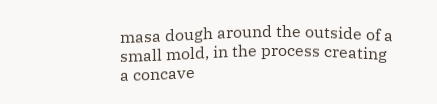masa dough around the outside of a small mold, in the process creating a concave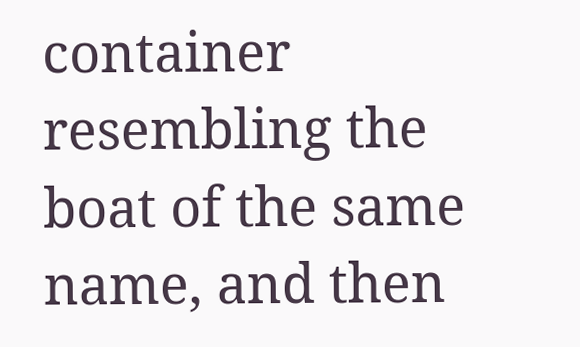container resembling the boat of the same name, and then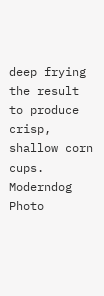deep frying the result to produce crisp, shallow corn cups. Moderndog Photo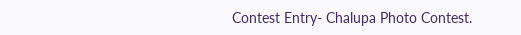Contest Entry- Chalupa Photo Contest.